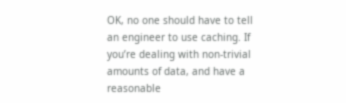OK, no one should have to tell an engineer to use caching. If you’re dealing with non-trivial amounts of data, and have a reasonable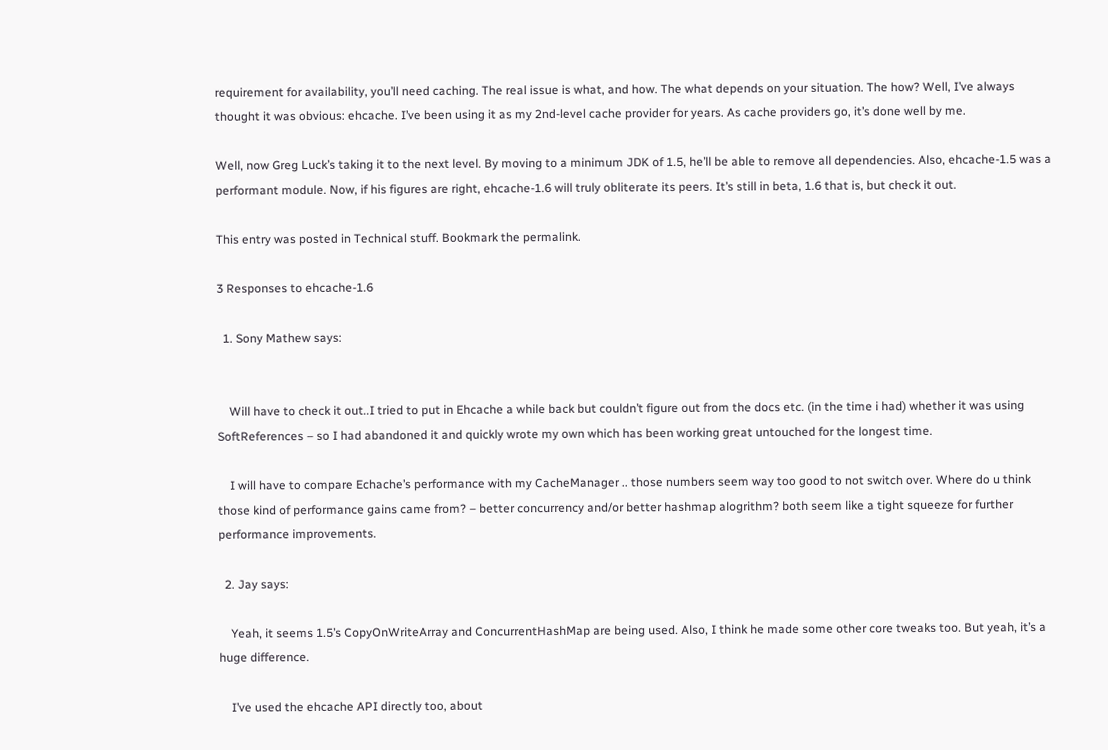requirement for availability, you’ll need caching. The real issue is what, and how. The what depends on your situation. The how? Well, I’ve always thought it was obvious: ehcache. I’ve been using it as my 2nd-level cache provider for years. As cache providers go, it’s done well by me.

Well, now Greg Luck’s taking it to the next level. By moving to a minimum JDK of 1.5, he’ll be able to remove all dependencies. Also, ehcache-1.5 was a performant module. Now, if his figures are right, ehcache-1.6 will truly obliterate its peers. It’s still in beta, 1.6 that is, but check it out.

This entry was posted in Technical stuff. Bookmark the permalink.

3 Responses to ehcache-1.6

  1. Sony Mathew says:


    Will have to check it out..I tried to put in Ehcache a while back but couldn’t figure out from the docs etc. (in the time i had) whether it was using SoftReferences – so I had abandoned it and quickly wrote my own which has been working great untouched for the longest time.

    I will have to compare Echache’s performance with my CacheManager .. those numbers seem way too good to not switch over. Where do u think those kind of performance gains came from? – better concurrency and/or better hashmap alogrithm? both seem like a tight squeeze for further performance improvements.

  2. Jay says:

    Yeah, it seems 1.5’s CopyOnWriteArray and ConcurrentHashMap are being used. Also, I think he made some other core tweaks too. But yeah, it’s a huge difference.

    I’ve used the ehcache API directly too, about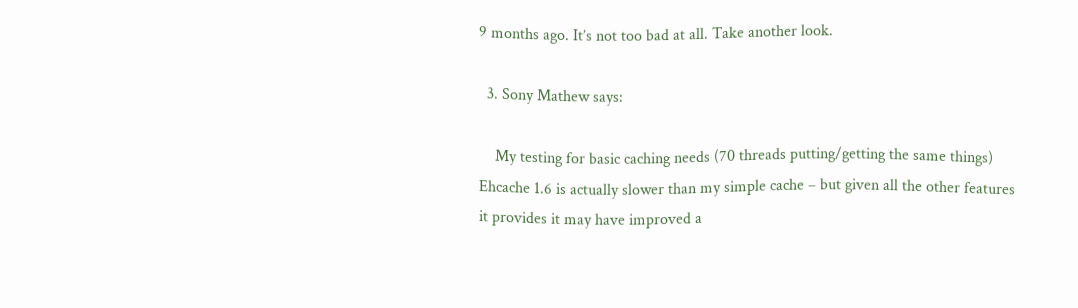9 months ago. It’s not too bad at all. Take another look.

  3. Sony Mathew says:

    My testing for basic caching needs (70 threads putting/getting the same things) Ehcache 1.6 is actually slower than my simple cache – but given all the other features it provides it may have improved a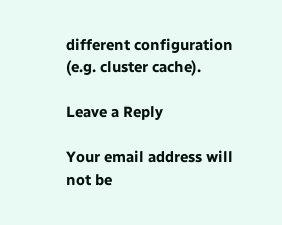different configuration (e.g. cluster cache).

Leave a Reply

Your email address will not be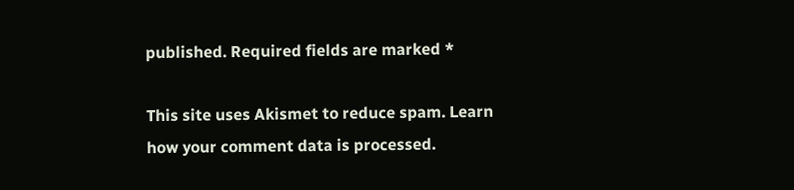published. Required fields are marked *

This site uses Akismet to reduce spam. Learn how your comment data is processed.